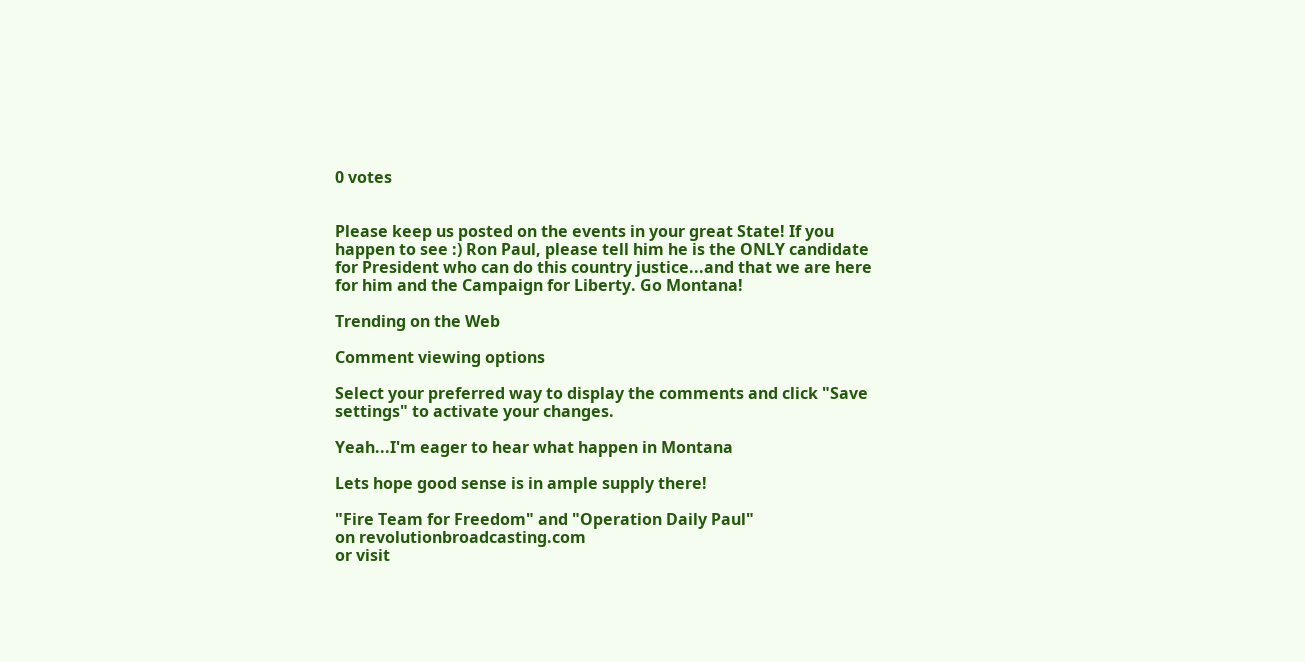0 votes


Please keep us posted on the events in your great State! If you happen to see :) Ron Paul, please tell him he is the ONLY candidate for President who can do this country justice...and that we are here for him and the Campaign for Liberty. Go Montana!

Trending on the Web

Comment viewing options

Select your preferred way to display the comments and click "Save settings" to activate your changes.

Yeah...I'm eager to hear what happen in Montana

Lets hope good sense is in ample supply there!

"Fire Team for Freedom" and "Operation Daily Paul"
on revolutionbroadcasting.com
or visit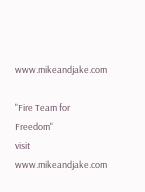www.mikeandjake.com

"Fire Team for Freedom"
visit www.mikeandjake.com